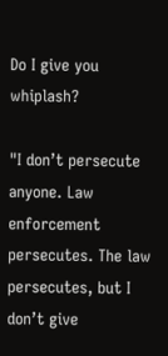Do I give you whiplash?

"I don’t persecute anyone. Law enforcement persecutes. The law persecutes, but I don’t give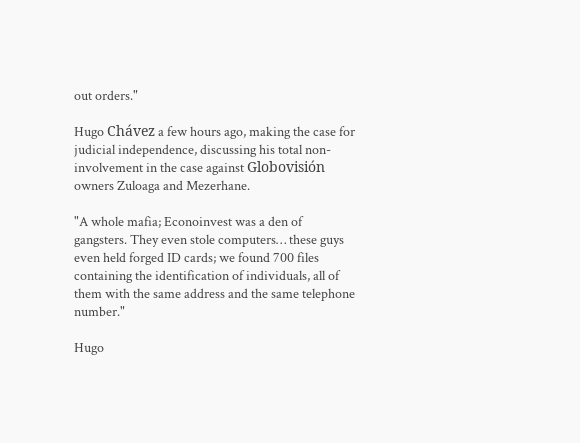out orders."

Hugo Chávez a few hours ago, making the case for judicial independence, discussing his total non-involvement in the case against Globovisión owners Zuloaga and Mezerhane.

"A whole mafia; Econoinvest was a den of gangsters. They even stole computers… these guys even held forged ID cards; we found 700 files containing the identification of individuals, all of them with the same address and the same telephone number."

Hugo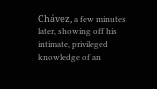Chávez, a few minutes later, showing off his intimate, privileged knowledge of an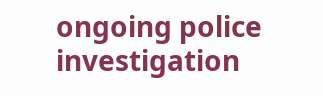ongoing police investigation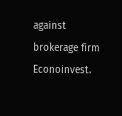against brokerage firm Econoinvest.